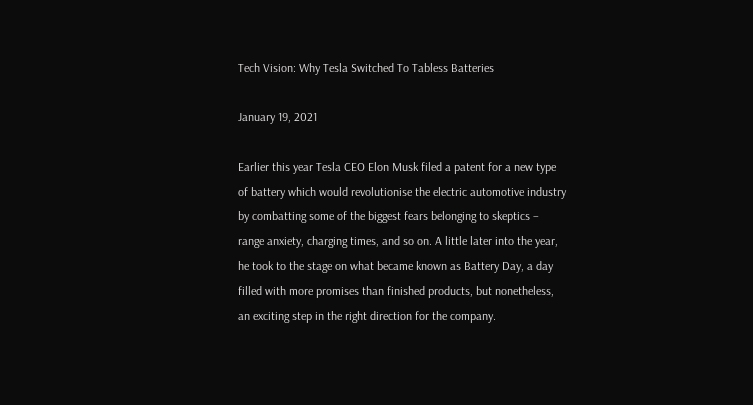Tech Vision: Why Tesla Switched To Tabless Batteries

January 19, 2021

Earlier this year Tesla CEO Elon Musk filed a patent for a new type of battery which would revolutionise the electric automotive industry by combatting some of the biggest fears belonging to skeptics – range anxiety, charging times, and so on. A little later into the year, he took to the stage on what became known as Battery Day, a day filled with more promises than finished products, but nonetheless, an exciting step in the right direction for the company.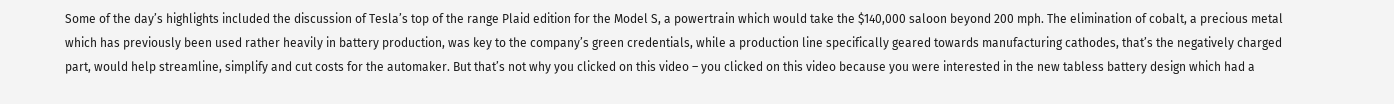Some of the day’s highlights included the discussion of Tesla’s top of the range Plaid edition for the Model S, a powertrain which would take the $140,000 saloon beyond 200 mph. The elimination of cobalt, a precious metal which has previously been used rather heavily in battery production, was key to the company’s green credentials, while a production line specifically geared towards manufacturing cathodes, that’s the negatively charged part, would help streamline, simplify and cut costs for the automaker. But that’s not why you clicked on this video – you clicked on this video because you were interested in the new tabless battery design which had a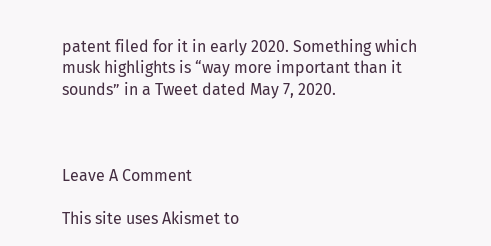patent filed for it in early 2020. Something which musk highlights is “way more important than it sounds” in a Tweet dated May 7, 2020.



Leave A Comment

This site uses Akismet to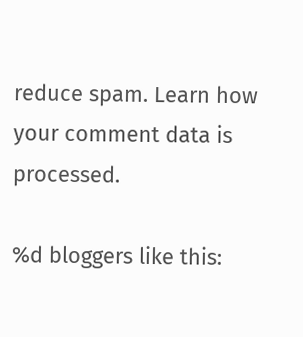reduce spam. Learn how your comment data is processed.

%d bloggers like this: